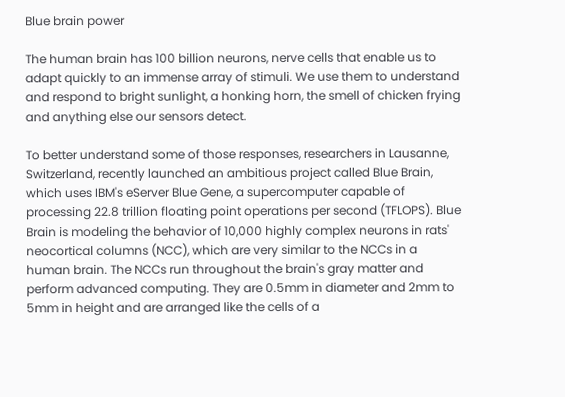Blue brain power

The human brain has 100 billion neurons, nerve cells that enable us to adapt quickly to an immense array of stimuli. We use them to understand and respond to bright sunlight, a honking horn, the smell of chicken frying and anything else our sensors detect.

To better understand some of those responses, researchers in Lausanne, Switzerland, recently launched an ambitious project called Blue Brain, which uses IBM's eServer Blue Gene, a supercomputer capable of processing 22.8 trillion floating point operations per second (TFLOPS). Blue Brain is modeling the behavior of 10,000 highly complex neurons in rats' neocortical columns (NCC), which are very similar to the NCCs in a human brain. The NCCs run throughout the brain's gray matter and perform advanced computing. They are 0.5mm in diameter and 2mm to 5mm in height and are arranged like the cells of a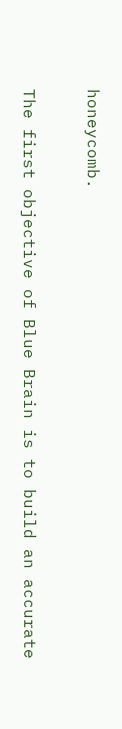honeycomb.

The first objective of Blue Brain is to build an accurate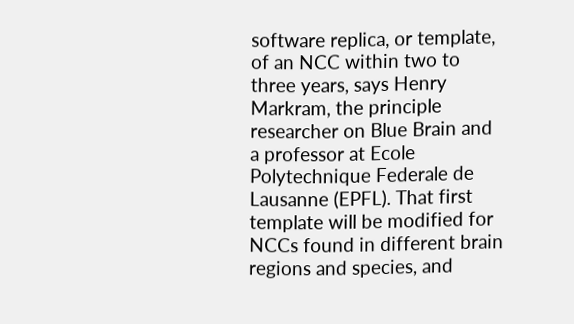software replica, or template, of an NCC within two to three years, says Henry Markram, the principle researcher on Blue Brain and a professor at Ecole Polytechnique Federale de Lausanne (EPFL). That first template will be modified for NCCs found in different brain regions and species, and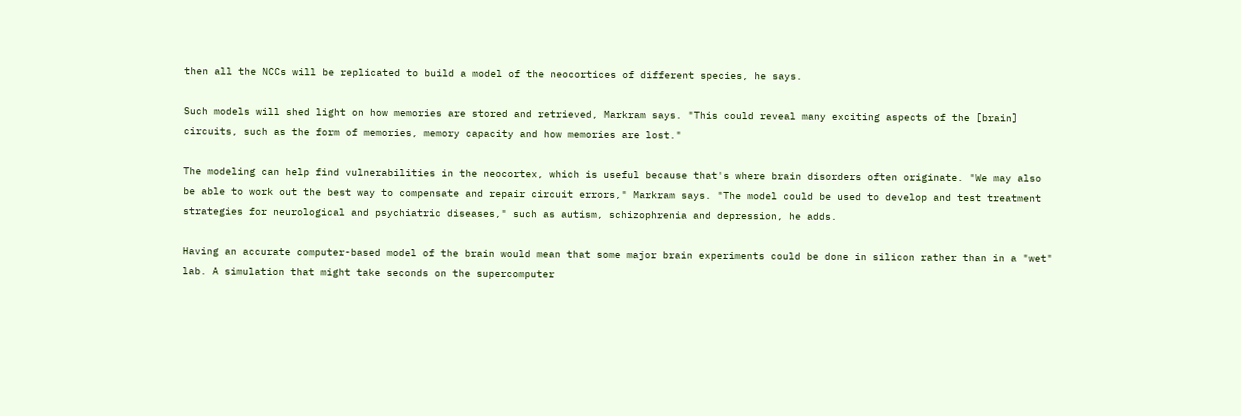then all the NCCs will be replicated to build a model of the neocortices of different species, he says.

Such models will shed light on how memories are stored and retrieved, Markram says. "This could reveal many exciting aspects of the [brain] circuits, such as the form of memories, memory capacity and how memories are lost."

The modeling can help find vulnerabilities in the neocortex, which is useful because that's where brain disorders often originate. "We may also be able to work out the best way to compensate and repair circuit errors," Markram says. "The model could be used to develop and test treatment strategies for neurological and psychiatric diseases," such as autism, schizophrenia and depression, he adds.

Having an accurate computer-based model of the brain would mean that some major brain experiments could be done in silicon rather than in a "wet" lab. A simulation that might take seconds on the supercomputer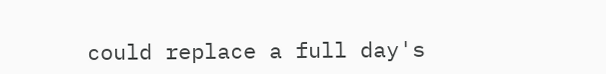could replace a full day's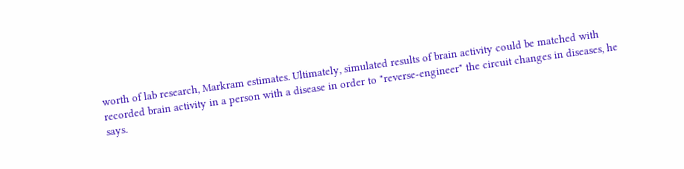worth of lab research, Markram estimates. Ultimately, simulated results of brain activity could be matched with recorded brain activity in a person with a disease in order to "reverse-engineer" the circuit changes in diseases, he says.